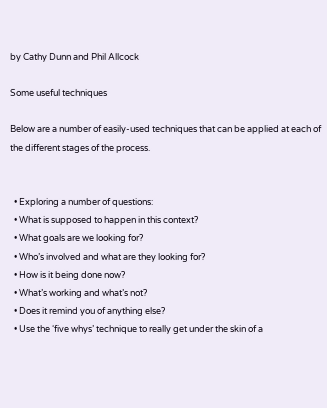by Cathy Dunn and Phil Allcock

Some useful techniques

Below are a number of easily-used techniques that can be applied at each of the different stages of the process.


  • Exploring a number of questions:
  • What is supposed to happen in this context?
  • What goals are we looking for?
  • Who’s involved and what are they looking for?
  • How is it being done now?
  • What’s working and what’s not?
  • Does it remind you of anything else?
  • Use the ‘five whys’ technique to really get under the skin of a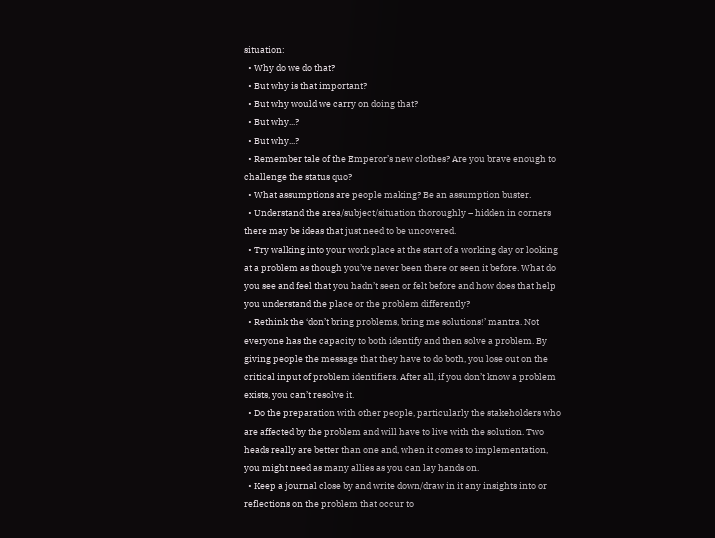situation:
  • Why do we do that?
  • But why is that important?
  • But why would we carry on doing that?
  • But why...?
  • But why...?
  • Remember tale of the Emperor’s new clothes? Are you brave enough to challenge the status quo?
  • What assumptions are people making? Be an assumption buster.
  • Understand the area/subject/situation thoroughly – hidden in corners there may be ideas that just need to be uncovered.
  • Try walking into your work place at the start of a working day or looking at a problem as though you’ve never been there or seen it before. What do you see and feel that you hadn’t seen or felt before and how does that help you understand the place or the problem differently?
  • Rethink the ‘don’t bring problems, bring me solutions!’ mantra. Not everyone has the capacity to both identify and then solve a problem. By giving people the message that they have to do both, you lose out on the critical input of problem identifiers. After all, if you don’t know a problem exists, you can’t resolve it.
  • Do the preparation with other people, particularly the stakeholders who are affected by the problem and will have to live with the solution. Two heads really are better than one and, when it comes to implementation, you might need as many allies as you can lay hands on.
  • Keep a journal close by and write down/draw in it any insights into or reflections on the problem that occur to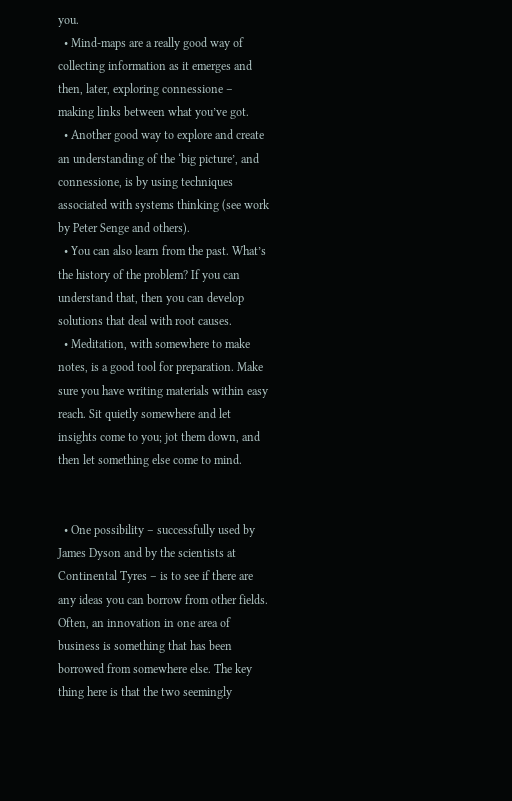you.
  • Mind-maps are a really good way of collecting information as it emerges and then, later, exploring connessione – making links between what you’ve got.
  • Another good way to explore and create an understanding of the ‘big picture’, and connessione, is by using techniques associated with systems thinking (see work by Peter Senge and others).
  • You can also learn from the past. What’s the history of the problem? If you can understand that, then you can develop solutions that deal with root causes.
  • Meditation, with somewhere to make notes, is a good tool for preparation. Make sure you have writing materials within easy reach. Sit quietly somewhere and let insights come to you; jot them down, and then let something else come to mind.


  • One possibility – successfully used by James Dyson and by the scientists at Continental Tyres – is to see if there are any ideas you can borrow from other fields. Often, an innovation in one area of business is something that has been borrowed from somewhere else. The key thing here is that the two seemingly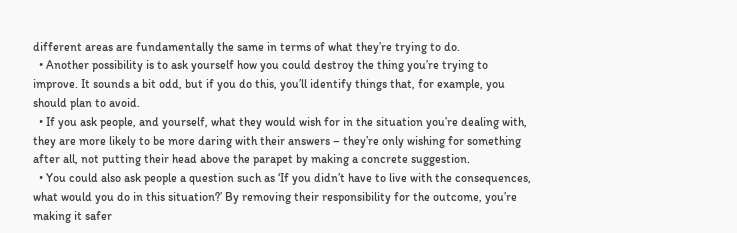different areas are fundamentally the same in terms of what they’re trying to do.
  • Another possibility is to ask yourself how you could destroy the thing you’re trying to improve. It sounds a bit odd, but if you do this, you’ll identify things that, for example, you should plan to avoid.
  • If you ask people, and yourself, what they would wish for in the situation you’re dealing with, they are more likely to be more daring with their answers – they’re only wishing for something after all, not putting their head above the parapet by making a concrete suggestion.
  • You could also ask people a question such as ‘If you didn’t have to live with the consequences, what would you do in this situation?’ By removing their responsibility for the outcome, you’re making it safer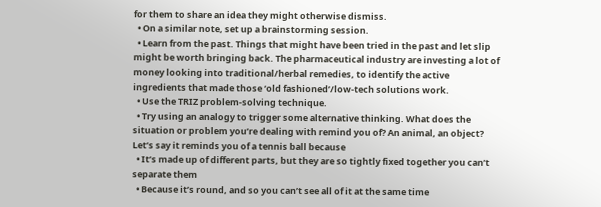for them to share an idea they might otherwise dismiss.
  • On a similar note, set up a brainstorming session.
  • Learn from the past. Things that might have been tried in the past and let slip might be worth bringing back. The pharmaceutical industry are investing a lot of money looking into traditional/herbal remedies, to identify the active ingredients that made those ‘old fashioned’/low-tech solutions work.
  • Use the TRIZ problem-solving technique.
  • Try using an analogy to trigger some alternative thinking. What does the situation or problem you’re dealing with remind you of? An animal, an object? Let’s say it reminds you of a tennis ball because
  • It’s made up of different parts, but they are so tightly fixed together you can’t separate them
  • Because it’s round, and so you can’t see all of it at the same time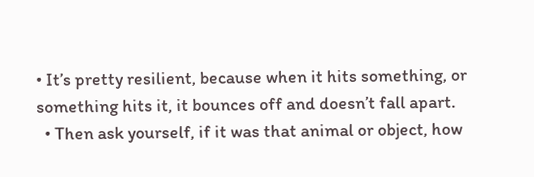• It’s pretty resilient, because when it hits something, or something hits it, it bounces off and doesn’t fall apart.
  • Then ask yourself, if it was that animal or object, how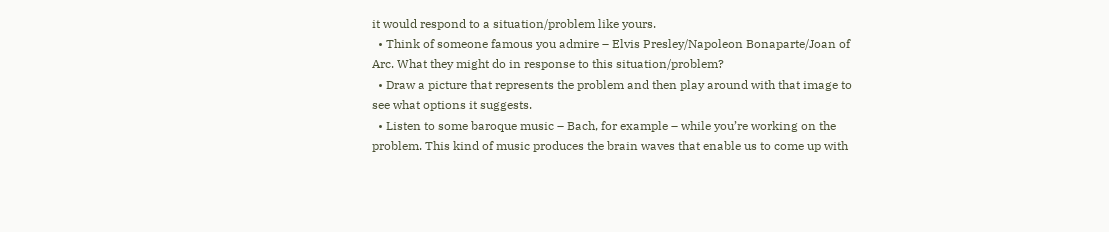it would respond to a situation/problem like yours.
  • Think of someone famous you admire – Elvis Presley/Napoleon Bonaparte/Joan of Arc. What they might do in response to this situation/problem?
  • Draw a picture that represents the problem and then play around with that image to see what options it suggests.
  • Listen to some baroque music – Bach, for example – while you’re working on the problem. This kind of music produces the brain waves that enable us to come up with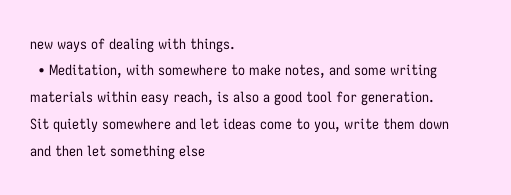new ways of dealing with things.
  • Meditation, with somewhere to make notes, and some writing materials within easy reach, is also a good tool for generation. Sit quietly somewhere and let ideas come to you, write them down and then let something else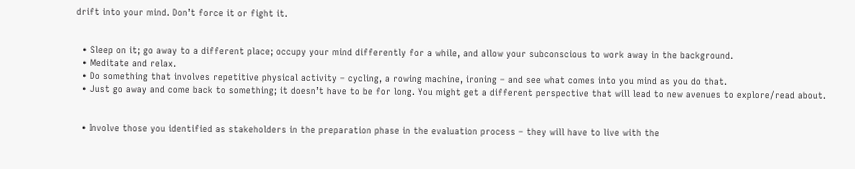drift into your mind. Don’t force it or fight it.


  • Sleep on it; go away to a different place; occupy your mind differently for a while, and allow your subconscious to work away in the background.
  • Meditate and relax.
  • Do something that involves repetitive physical activity – cycling, a rowing machine, ironing – and see what comes into you mind as you do that.
  • Just go away and come back to something; it doesn’t have to be for long. You might get a different perspective that will lead to new avenues to explore/read about.


  • Involve those you identified as stakeholders in the preparation phase in the evaluation process – they will have to live with the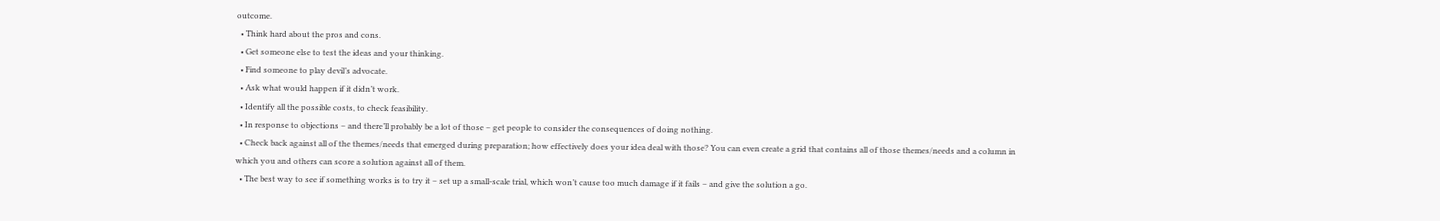outcome.
  • Think hard about the pros and cons.
  • Get someone else to test the ideas and your thinking.
  • Find someone to play devil’s advocate.
  • Ask what would happen if it didn’t work.
  • Identify all the possible costs, to check feasibility.
  • In response to objections – and there’ll probably be a lot of those – get people to consider the consequences of doing nothing.
  • Check back against all of the themes/needs that emerged during preparation; how effectively does your idea deal with those? You can even create a grid that contains all of those themes/needs and a column in which you and others can score a solution against all of them.
  • The best way to see if something works is to try it – set up a small-scale trial, which won’t cause too much damage if it fails – and give the solution a go.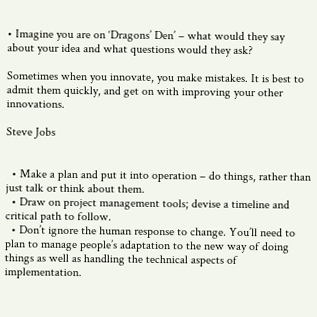• Imagine you are on ‘Dragons’ Den’ – what would they say about your idea and what questions would they ask?

Sometimes when you innovate, you make mistakes. It is best to admit them quickly, and get on with improving your other innovations.

Steve Jobs


  • Make a plan and put it into operation – do things, rather than just talk or think about them.
  • Draw on project management tools; devise a timeline and critical path to follow.
  • Don’t ignore the human response to change. You’ll need to plan to manage people’s adaptation to the new way of doing things as well as handling the technical aspects of implementation.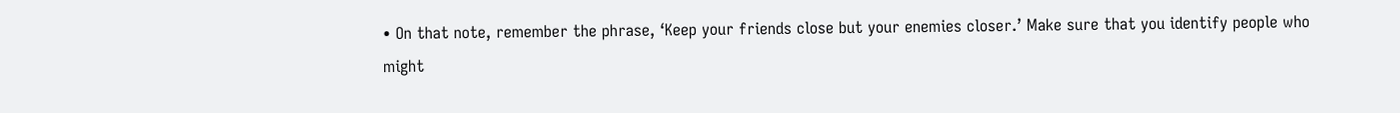• On that note, remember the phrase, ‘Keep your friends close but your enemies closer.’ Make sure that you identify people who might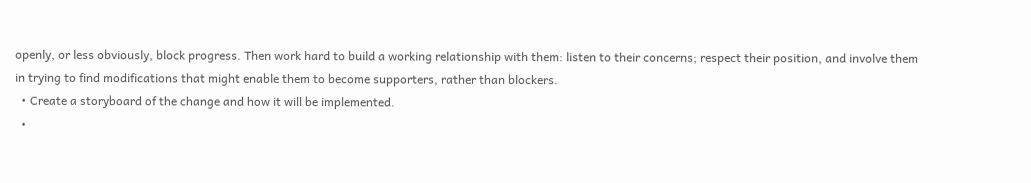openly, or less obviously, block progress. Then work hard to build a working relationship with them: listen to their concerns; respect their position, and involve them in trying to find modifications that might enable them to become supporters, rather than blockers.
  • Create a storyboard of the change and how it will be implemented.
  •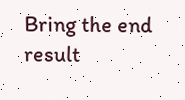Bring the end result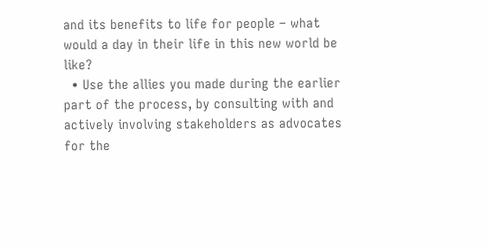and its benefits to life for people – what would a day in their life in this new world be like?
  • Use the allies you made during the earlier part of the process, by consulting with and actively involving stakeholders as advocates for the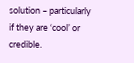solution – particularly if they are ‘cool’ or credible.